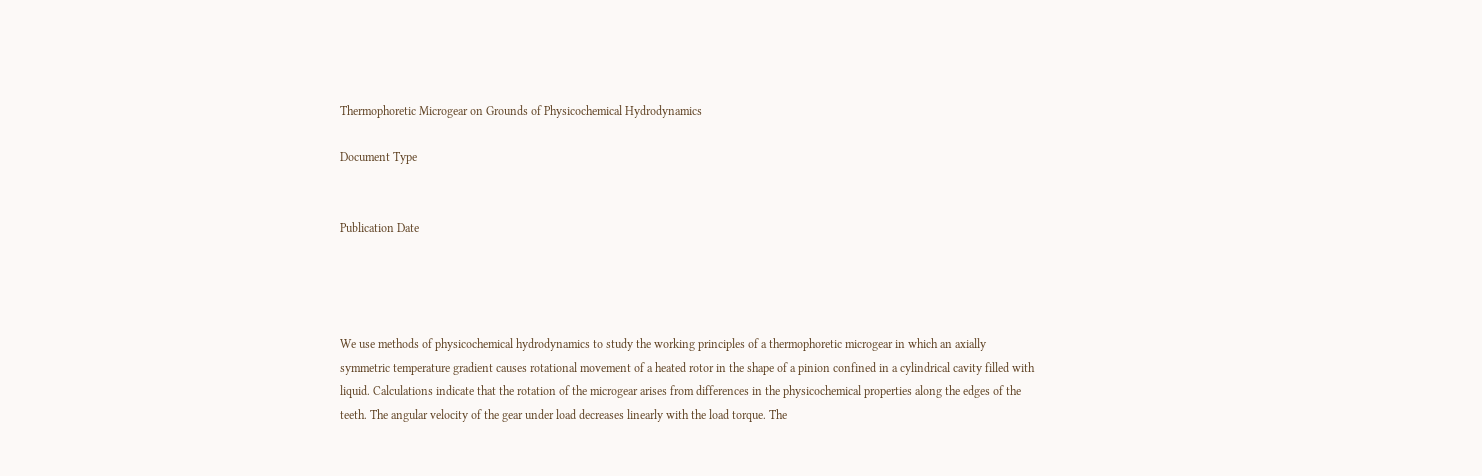Thermophoretic Microgear on Grounds of Physicochemical Hydrodynamics

Document Type


Publication Date




We use methods of physicochemical hydrodynamics to study the working principles of a thermophoretic microgear in which an axially symmetric temperature gradient causes rotational movement of a heated rotor in the shape of a pinion confined in a cylindrical cavity filled with liquid. Calculations indicate that the rotation of the microgear arises from differences in the physicochemical properties along the edges of the teeth. The angular velocity of the gear under load decreases linearly with the load torque. The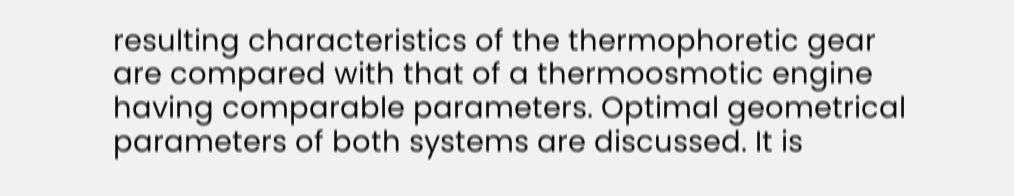resulting characteristics of the thermophoretic gear are compared with that of a thermoosmotic engine having comparable parameters. Optimal geometrical parameters of both systems are discussed. It is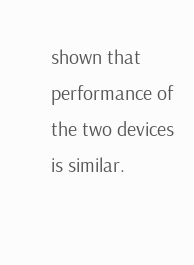shown that performance of the two devices is similar.